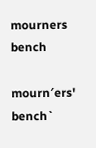mourners bench

mourn′ers' bench`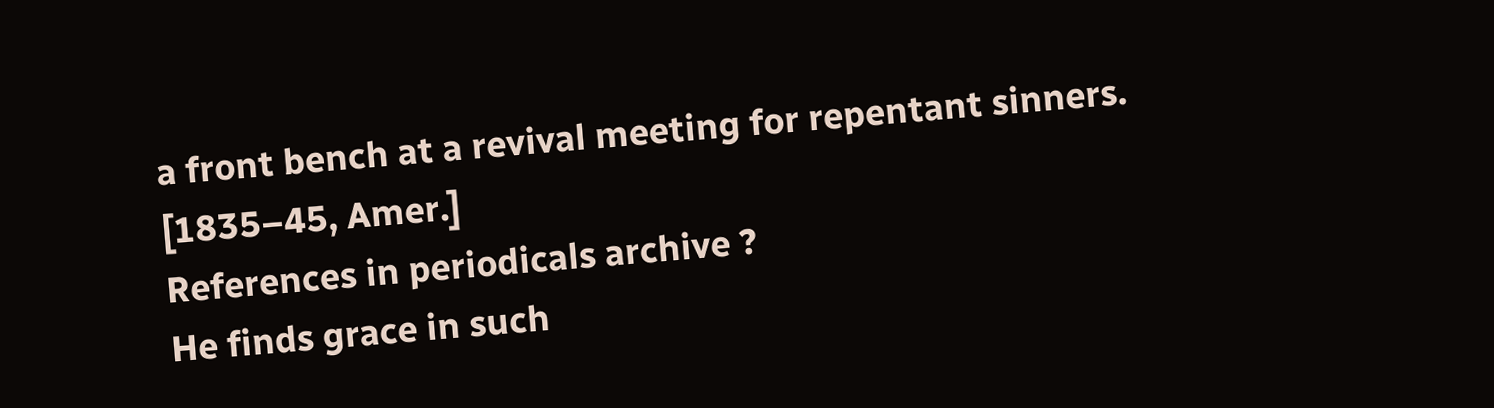a front bench at a revival meeting for repentant sinners.
[1835–45, Amer.]
References in periodicals archive ?
He finds grace in such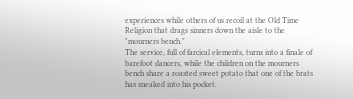experiences while others of us recoil at the Old Time Religion that drags sinners down the aisle to the "mourners bench."
The service, full of farcical elements, turns into a finale of barefoot dancers, while the children on the mourners bench share a roasted sweet potato that one of the brats has sneaked into his pocket.